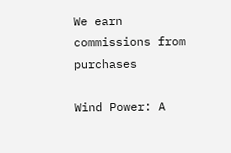We earn commissions from purchases

Wind Power: A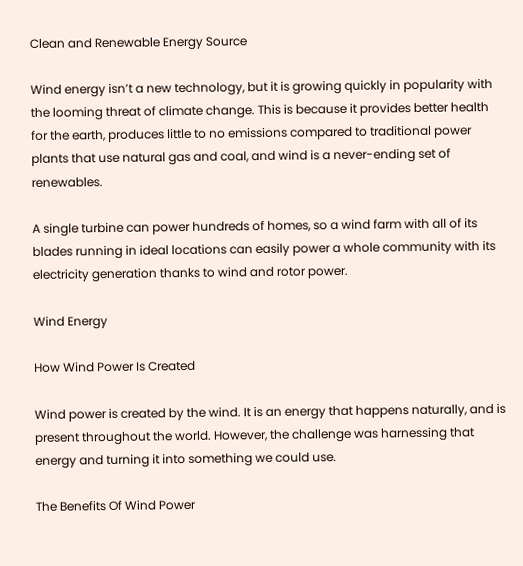Clean and Renewable Energy Source

Wind energy isn’t a new technology, but it is growing quickly in popularity with the looming threat of climate change. This is because it provides better health for the earth, produces little to no emissions compared to traditional power plants that use natural gas and coal, and wind is a never-ending set of renewables.

A single turbine can power hundreds of homes, so a wind farm with all of its blades running in ideal locations can easily power a whole community with its electricity generation thanks to wind and rotor power.

Wind Energy

How Wind Power Is Created

Wind power is created by the wind. It is an energy that happens naturally, and is present throughout the world. However, the challenge was harnessing that energy and turning it into something we could use.

The Benefits Of Wind Power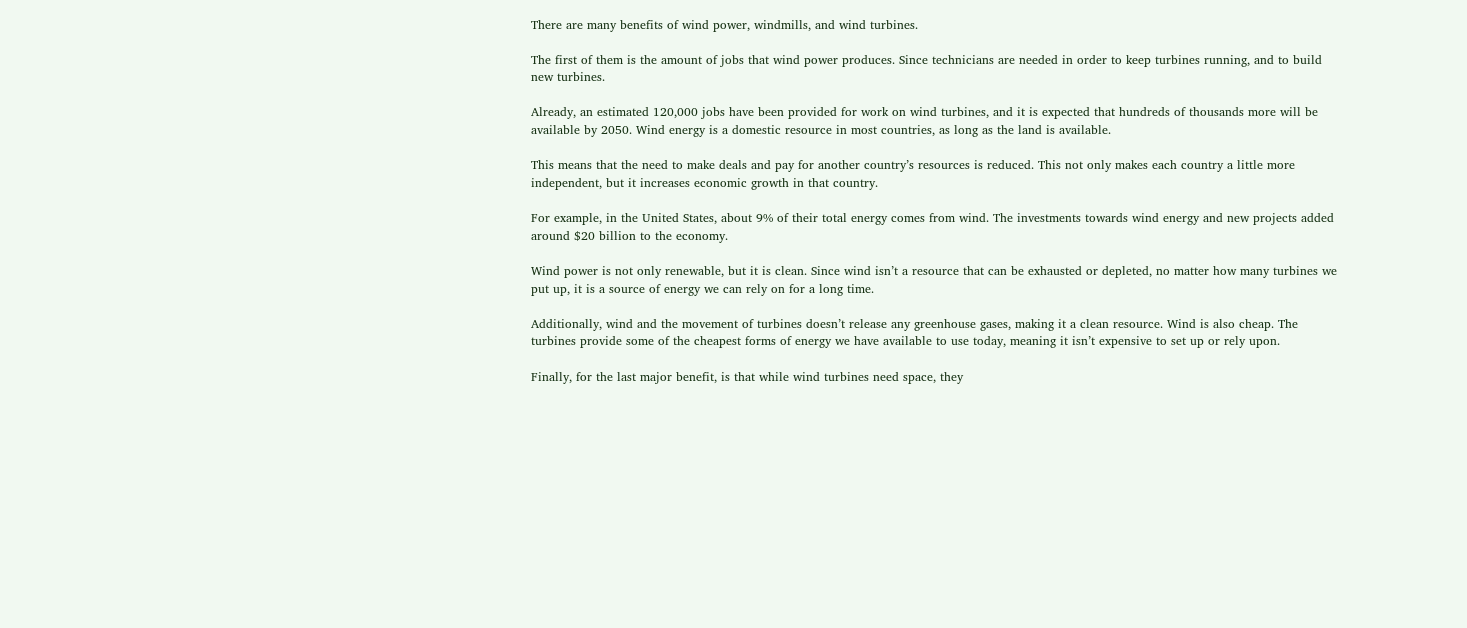There are many benefits of wind power, windmills, and wind turbines.

The first of them is the amount of jobs that wind power produces. Since technicians are needed in order to keep turbines running, and to build new turbines.

Already, an estimated 120,000 jobs have been provided for work on wind turbines, and it is expected that hundreds of thousands more will be available by 2050. Wind energy is a domestic resource in most countries, as long as the land is available.

This means that the need to make deals and pay for another country’s resources is reduced. This not only makes each country a little more independent, but it increases economic growth in that country.

For example, in the United States, about 9% of their total energy comes from wind. The investments towards wind energy and new projects added around $20 billion to the economy.

Wind power is not only renewable, but it is clean. Since wind isn’t a resource that can be exhausted or depleted, no matter how many turbines we put up, it is a source of energy we can rely on for a long time.

Additionally, wind and the movement of turbines doesn’t release any greenhouse gases, making it a clean resource. Wind is also cheap. The turbines provide some of the cheapest forms of energy we have available to use today, meaning it isn’t expensive to set up or rely upon.

Finally, for the last major benefit, is that while wind turbines need space, they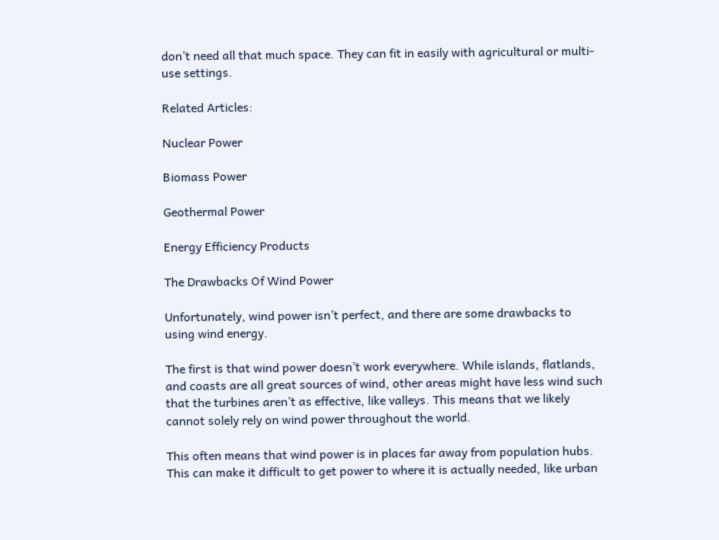don’t need all that much space. They can fit in easily with agricultural or multi-use settings.

Related Articles:

Nuclear Power

Biomass Power

Geothermal Power

Energy Efficiency Products

The Drawbacks Of Wind Power

Unfortunately, wind power isn’t perfect, and there are some drawbacks to using wind energy.

The first is that wind power doesn’t work everywhere. While islands, flatlands, and coasts are all great sources of wind, other areas might have less wind such that the turbines aren’t as effective, like valleys. This means that we likely cannot solely rely on wind power throughout the world.

This often means that wind power is in places far away from population hubs. This can make it difficult to get power to where it is actually needed, like urban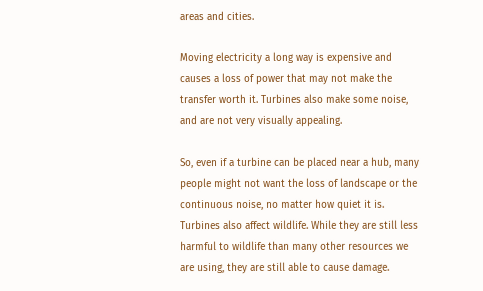areas and cities.

Moving electricity a long way is expensive and causes a loss of power that may not make the transfer worth it. Turbines also make some noise, and are not very visually appealing.

So, even if a turbine can be placed near a hub, many people might not want the loss of landscape or the continuous noise, no matter how quiet it is. Turbines also affect wildlife. While they are still less harmful to wildlife than many other resources we are using, they are still able to cause damage.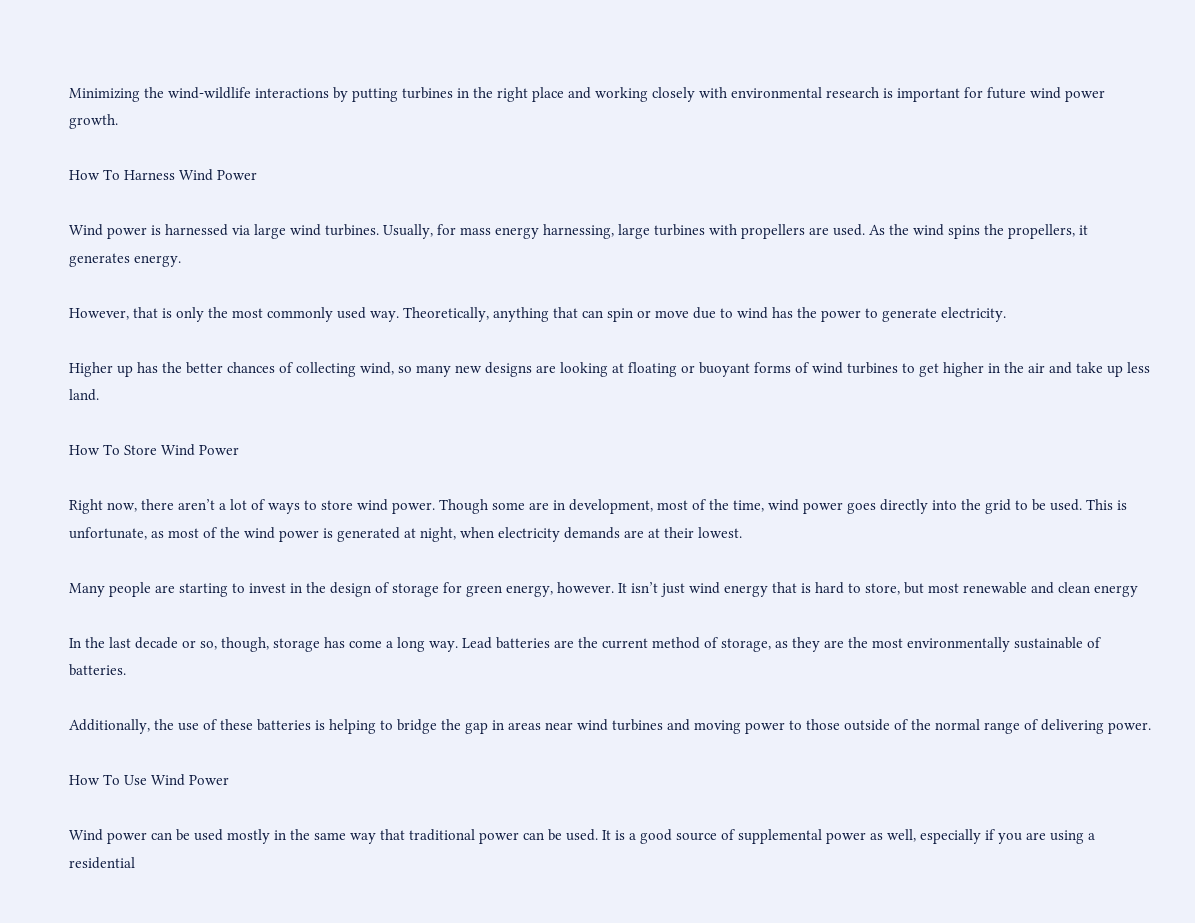Minimizing the wind-wildlife interactions by putting turbines in the right place and working closely with environmental research is important for future wind power growth.

How To Harness Wind Power

Wind power is harnessed via large wind turbines. Usually, for mass energy harnessing, large turbines with propellers are used. As the wind spins the propellers, it generates energy.

However, that is only the most commonly used way. Theoretically, anything that can spin or move due to wind has the power to generate electricity.

Higher up has the better chances of collecting wind, so many new designs are looking at floating or buoyant forms of wind turbines to get higher in the air and take up less land.

How To Store Wind Power

Right now, there aren’t a lot of ways to store wind power. Though some are in development, most of the time, wind power goes directly into the grid to be used. This is unfortunate, as most of the wind power is generated at night, when electricity demands are at their lowest.

Many people are starting to invest in the design of storage for green energy, however. It isn’t just wind energy that is hard to store, but most renewable and clean energy

In the last decade or so, though, storage has come a long way. Lead batteries are the current method of storage, as they are the most environmentally sustainable of batteries.

Additionally, the use of these batteries is helping to bridge the gap in areas near wind turbines and moving power to those outside of the normal range of delivering power.

How To Use Wind Power

Wind power can be used mostly in the same way that traditional power can be used. It is a good source of supplemental power as well, especially if you are using a residential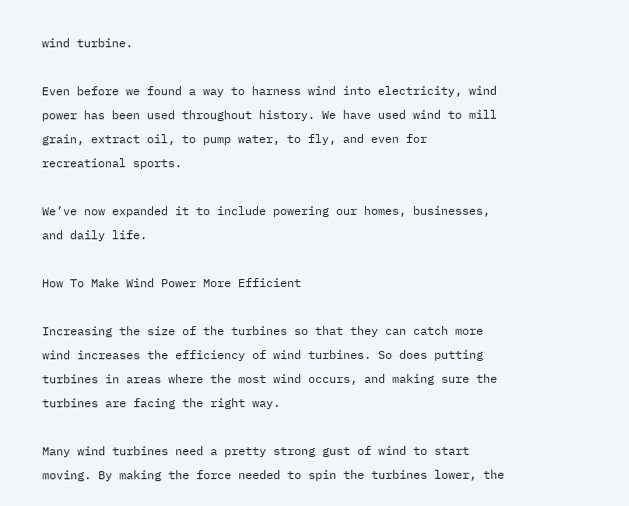wind turbine.

Even before we found a way to harness wind into electricity, wind power has been used throughout history. We have used wind to mill grain, extract oil, to pump water, to fly, and even for recreational sports.

We’ve now expanded it to include powering our homes, businesses, and daily life.

How To Make Wind Power More Efficient

Increasing the size of the turbines so that they can catch more wind increases the efficiency of wind turbines. So does putting turbines in areas where the most wind occurs, and making sure the turbines are facing the right way.

Many wind turbines need a pretty strong gust of wind to start moving. By making the force needed to spin the turbines lower, the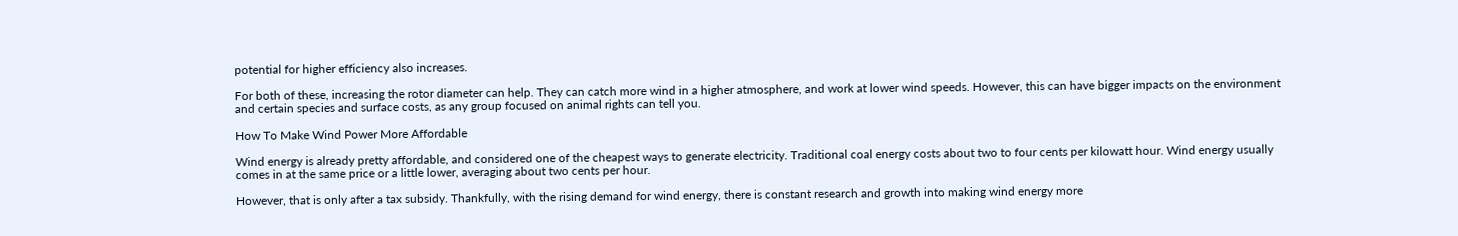potential for higher efficiency also increases.

For both of these, increasing the rotor diameter can help. They can catch more wind in a higher atmosphere, and work at lower wind speeds. However, this can have bigger impacts on the environment and certain species and surface costs, as any group focused on animal rights can tell you.

How To Make Wind Power More Affordable

Wind energy is already pretty affordable, and considered one of the cheapest ways to generate electricity. Traditional coal energy costs about two to four cents per kilowatt hour. Wind energy usually comes in at the same price or a little lower, averaging about two cents per hour.

However, that is only after a tax subsidy. Thankfully, with the rising demand for wind energy, there is constant research and growth into making wind energy more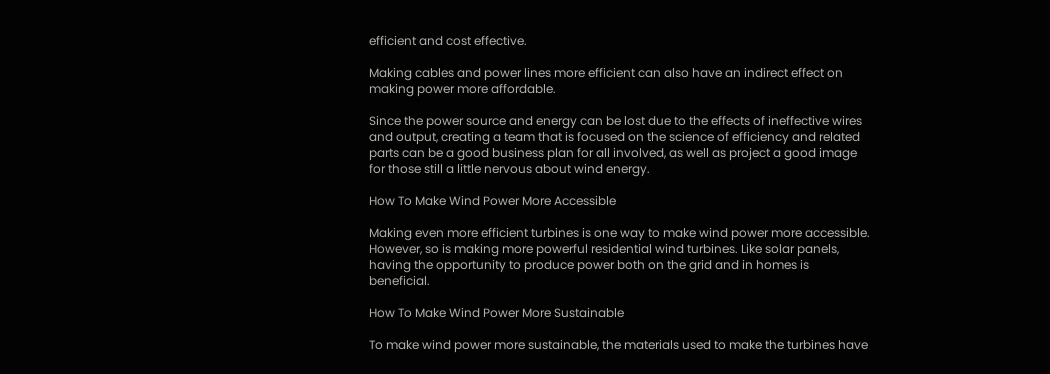efficient and cost effective.

Making cables and power lines more efficient can also have an indirect effect on making power more affordable.

Since the power source and energy can be lost due to the effects of ineffective wires and output, creating a team that is focused on the science of efficiency and related parts can be a good business plan for all involved, as well as project a good image for those still a little nervous about wind energy.

How To Make Wind Power More Accessible

Making even more efficient turbines is one way to make wind power more accessible. However, so is making more powerful residential wind turbines. Like solar panels, having the opportunity to produce power both on the grid and in homes is beneficial.

How To Make Wind Power More Sustainable

To make wind power more sustainable, the materials used to make the turbines have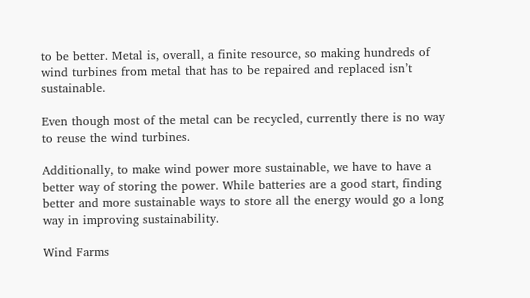to be better. Metal is, overall, a finite resource, so making hundreds of wind turbines from metal that has to be repaired and replaced isn’t sustainable.

Even though most of the metal can be recycled, currently there is no way to reuse the wind turbines.

Additionally, to make wind power more sustainable, we have to have a better way of storing the power. While batteries are a good start, finding better and more sustainable ways to store all the energy would go a long way in improving sustainability.

Wind Farms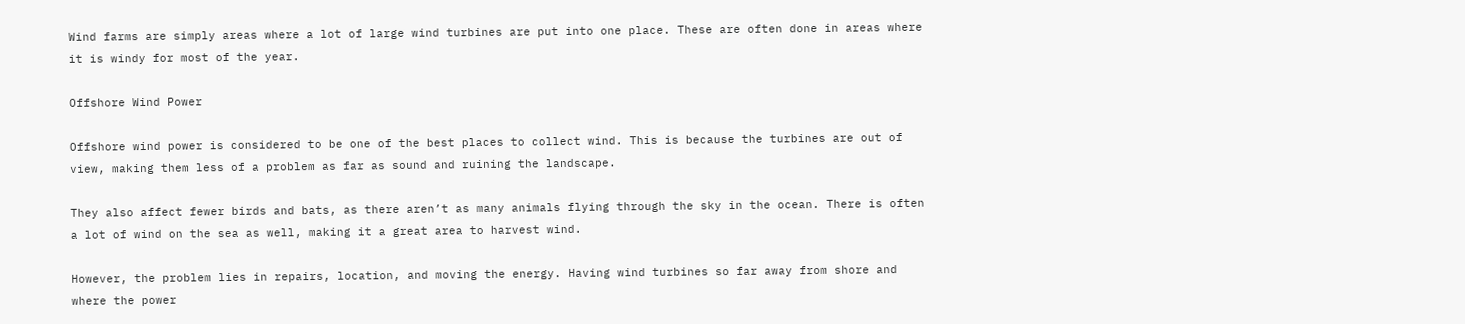Wind farms are simply areas where a lot of large wind turbines are put into one place. These are often done in areas where it is windy for most of the year.

Offshore Wind Power

Offshore wind power is considered to be one of the best places to collect wind. This is because the turbines are out of view, making them less of a problem as far as sound and ruining the landscape.

They also affect fewer birds and bats, as there aren’t as many animals flying through the sky in the ocean. There is often a lot of wind on the sea as well, making it a great area to harvest wind.

However, the problem lies in repairs, location, and moving the energy. Having wind turbines so far away from shore and where the power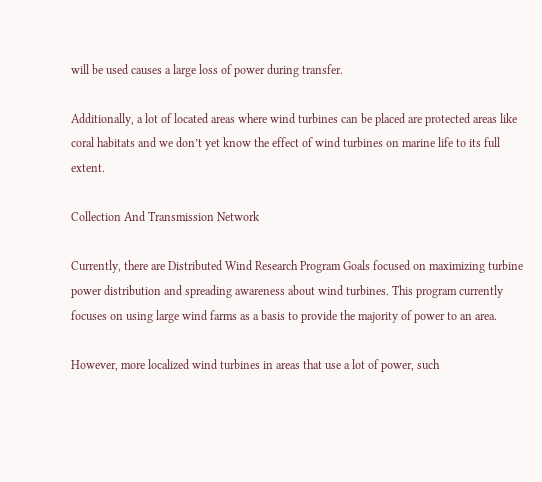will be used causes a large loss of power during transfer.

Additionally, a lot of located areas where wind turbines can be placed are protected areas like coral habitats and we don’t yet know the effect of wind turbines on marine life to its full extent.

Collection And Transmission Network

Currently, there are Distributed Wind Research Program Goals focused on maximizing turbine power distribution and spreading awareness about wind turbines. This program currently focuses on using large wind farms as a basis to provide the majority of power to an area.

However, more localized wind turbines in areas that use a lot of power, such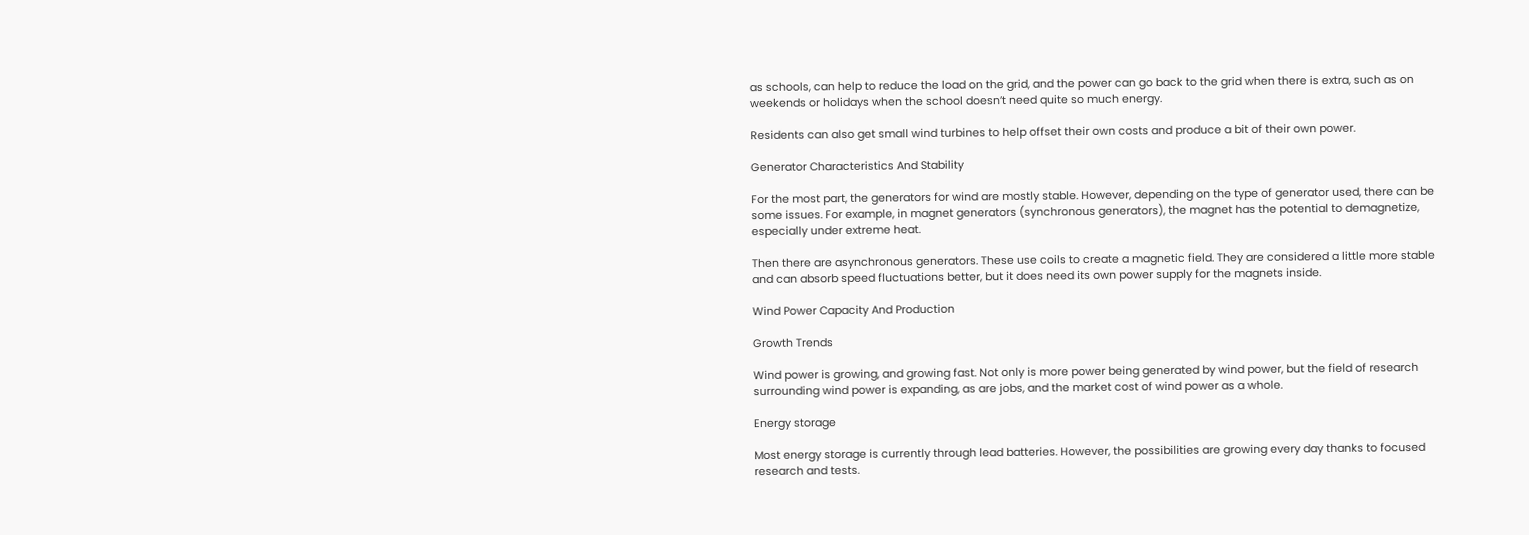as schools, can help to reduce the load on the grid, and the power can go back to the grid when there is extra, such as on weekends or holidays when the school doesn’t need quite so much energy.

Residents can also get small wind turbines to help offset their own costs and produce a bit of their own power.

Generator Characteristics And Stability

For the most part, the generators for wind are mostly stable. However, depending on the type of generator used, there can be some issues. For example, in magnet generators (synchronous generators), the magnet has the potential to demagnetize, especially under extreme heat.

Then there are asynchronous generators. These use coils to create a magnetic field. They are considered a little more stable and can absorb speed fluctuations better, but it does need its own power supply for the magnets inside.

Wind Power Capacity And Production

Growth Trends

Wind power is growing, and growing fast. Not only is more power being generated by wind power, but the field of research surrounding wind power is expanding, as are jobs, and the market cost of wind power as a whole.

Energy storage

Most energy storage is currently through lead batteries. However, the possibilities are growing every day thanks to focused research and tests.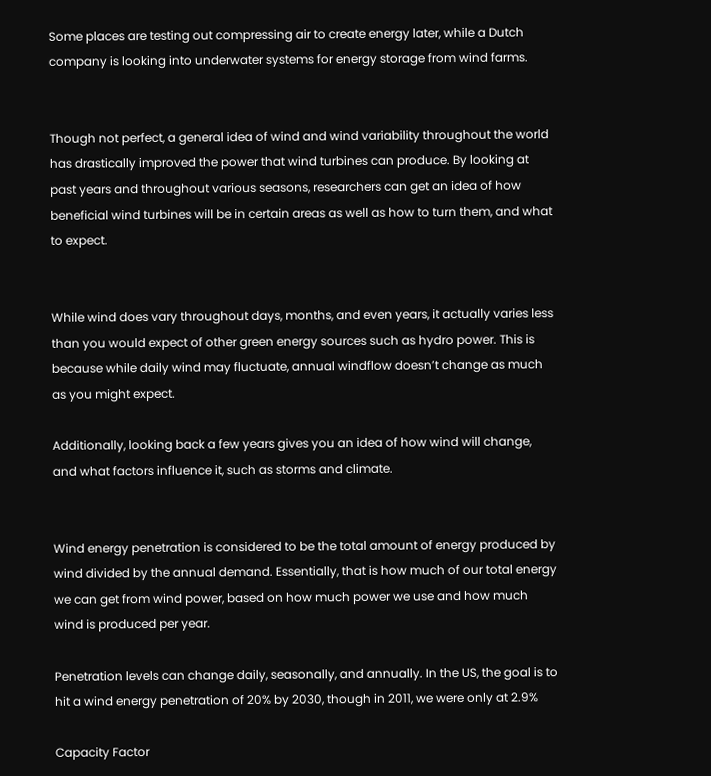Some places are testing out compressing air to create energy later, while a Dutch company is looking into underwater systems for energy storage from wind farms.


Though not perfect, a general idea of wind and wind variability throughout the world has drastically improved the power that wind turbines can produce. By looking at past years and throughout various seasons, researchers can get an idea of how beneficial wind turbines will be in certain areas as well as how to turn them, and what to expect.


While wind does vary throughout days, months, and even years, it actually varies less than you would expect of other green energy sources such as hydro power. This is because while daily wind may fluctuate, annual windflow doesn’t change as much as you might expect.

Additionally, looking back a few years gives you an idea of how wind will change, and what factors influence it, such as storms and climate.


Wind energy penetration is considered to be the total amount of energy produced by wind divided by the annual demand. Essentially, that is how much of our total energy we can get from wind power, based on how much power we use and how much wind is produced per year.

Penetration levels can change daily, seasonally, and annually. In the US, the goal is to hit a wind energy penetration of 20% by 2030, though in 2011, we were only at 2.9%

Capacity Factor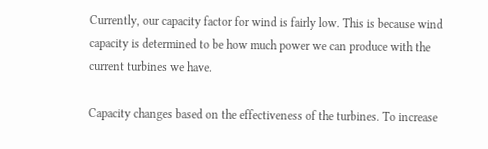Currently, our capacity factor for wind is fairly low. This is because wind capacity is determined to be how much power we can produce with the current turbines we have.

Capacity changes based on the effectiveness of the turbines. To increase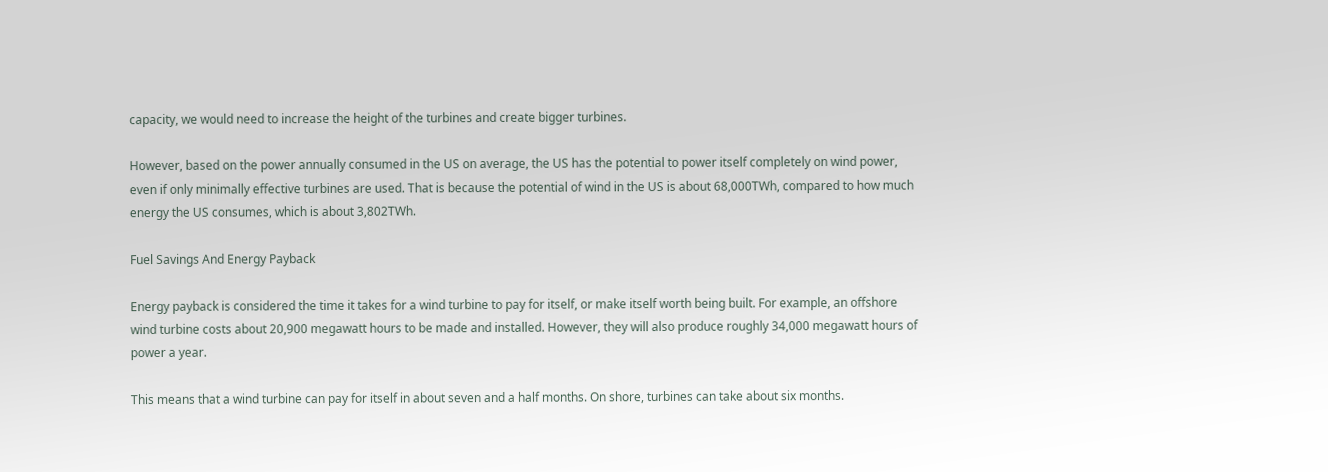capacity, we would need to increase the height of the turbines and create bigger turbines.

However, based on the power annually consumed in the US on average, the US has the potential to power itself completely on wind power, even if only minimally effective turbines are used. That is because the potential of wind in the US is about 68,000TWh, compared to how much energy the US consumes, which is about 3,802TWh.

Fuel Savings And Energy Payback

Energy payback is considered the time it takes for a wind turbine to pay for itself, or make itself worth being built. For example, an offshore wind turbine costs about 20,900 megawatt hours to be made and installed. However, they will also produce roughly 34,000 megawatt hours of power a year.

This means that a wind turbine can pay for itself in about seven and a half months. On shore, turbines can take about six months.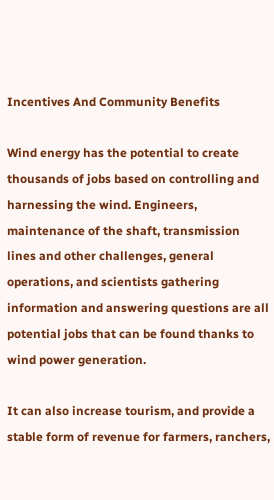Incentives And Community Benefits

Wind energy has the potential to create thousands of jobs based on controlling and harnessing the wind. Engineers, maintenance of the shaft, transmission lines and other challenges, general operations, and scientists gathering information and answering questions are all potential jobs that can be found thanks to wind power generation.

It can also increase tourism, and provide a stable form of revenue for farmers, ranchers,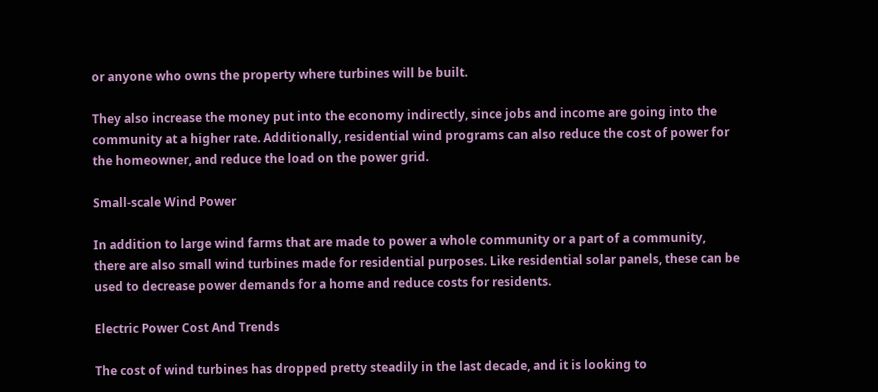or anyone who owns the property where turbines will be built.

They also increase the money put into the economy indirectly, since jobs and income are going into the community at a higher rate. Additionally, residential wind programs can also reduce the cost of power for the homeowner, and reduce the load on the power grid.

Small-scale Wind Power

In addition to large wind farms that are made to power a whole community or a part of a community, there are also small wind turbines made for residential purposes. Like residential solar panels, these can be used to decrease power demands for a home and reduce costs for residents.

Electric Power Cost And Trends

The cost of wind turbines has dropped pretty steadily in the last decade, and it is looking to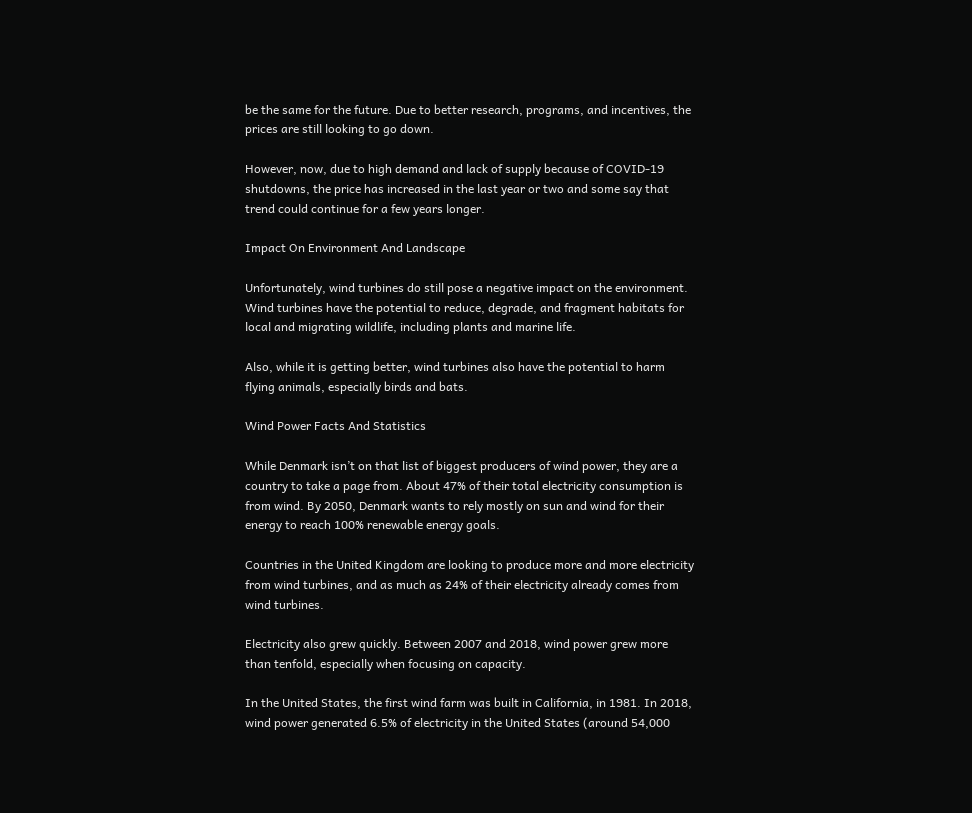be the same for the future. Due to better research, programs, and incentives, the prices are still looking to go down.

However, now, due to high demand and lack of supply because of COVID-19 shutdowns, the price has increased in the last year or two and some say that trend could continue for a few years longer.

Impact On Environment And Landscape

Unfortunately, wind turbines do still pose a negative impact on the environment. Wind turbines have the potential to reduce, degrade, and fragment habitats for local and migrating wildlife, including plants and marine life.

Also, while it is getting better, wind turbines also have the potential to harm flying animals, especially birds and bats.

Wind Power Facts And Statistics

While Denmark isn’t on that list of biggest producers of wind power, they are a country to take a page from. About 47% of their total electricity consumption is from wind. By 2050, Denmark wants to rely mostly on sun and wind for their energy to reach 100% renewable energy goals.

Countries in the United Kingdom are looking to produce more and more electricity from wind turbines, and as much as 24% of their electricity already comes from wind turbines.

Electricity also grew quickly. Between 2007 and 2018, wind power grew more than tenfold, especially when focusing on capacity.

In the United States, the first wind farm was built in California, in 1981. In 2018, wind power generated 6.5% of electricity in the United States (around 54,000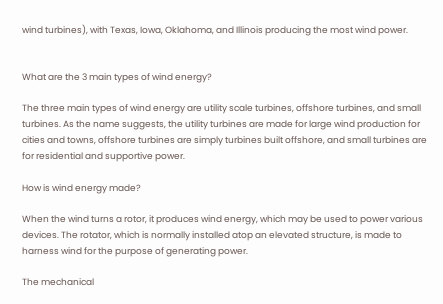wind turbines), with Texas, Iowa, Oklahoma, and Illinois producing the most wind power.


What are the 3 main types of wind energy?

The three main types of wind energy are utility scale turbines, offshore turbines, and small turbines. As the name suggests, the utility turbines are made for large wind production for cities and towns, offshore turbines are simply turbines built offshore, and small turbines are for residential and supportive power.

How is wind energy made?

When the wind turns a rotor, it produces wind energy, which may be used to power various devices. The rotator, which is normally installed atop an elevated structure, is made to harness wind for the purpose of generating power.

The mechanical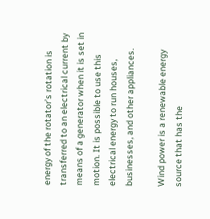energy of the rotator’s rotation is transferred to an electrical current by means of a generator when it is set in motion. It is possible to use this electrical energy to run houses, businesses, and other appliances.

Wind power is a renewable energy source that has the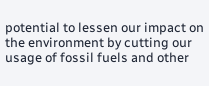potential to lessen our impact on the environment by cutting our usage of fossil fuels and other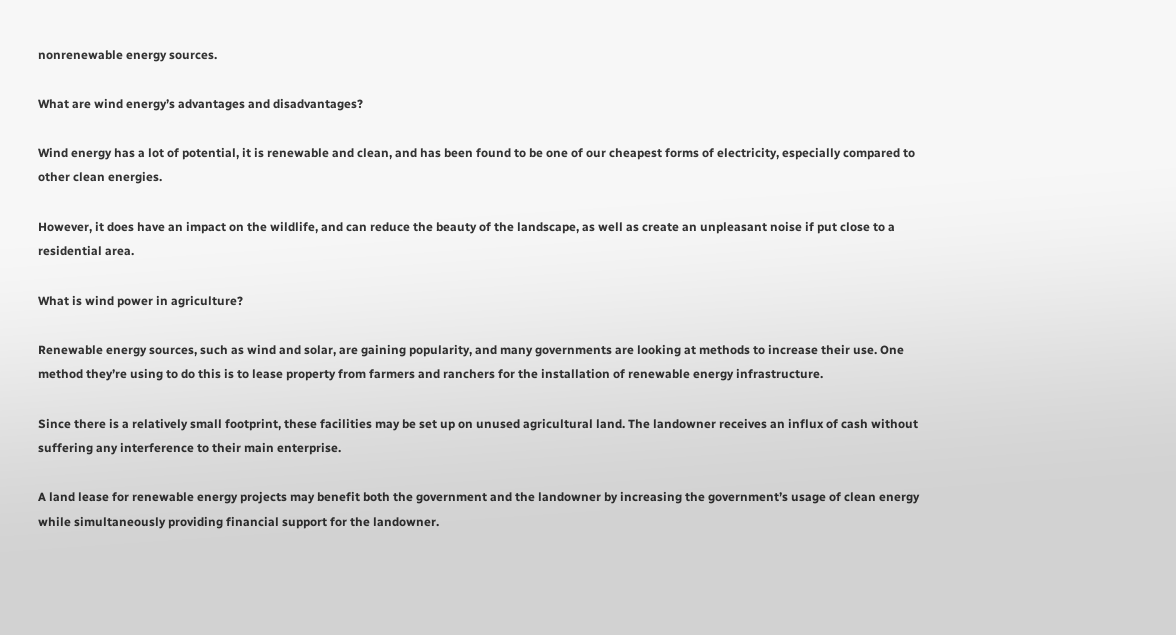nonrenewable energy sources.

What are wind energy’s advantages and disadvantages?

Wind energy has a lot of potential, it is renewable and clean, and has been found to be one of our cheapest forms of electricity, especially compared to other clean energies.

However, it does have an impact on the wildlife, and can reduce the beauty of the landscape, as well as create an unpleasant noise if put close to a residential area.

What is wind power in agriculture?

Renewable energy sources, such as wind and solar, are gaining popularity, and many governments are looking at methods to increase their use. One method they’re using to do this is to lease property from farmers and ranchers for the installation of renewable energy infrastructure.

Since there is a relatively small footprint, these facilities may be set up on unused agricultural land. The landowner receives an influx of cash without suffering any interference to their main enterprise.

A land lease for renewable energy projects may benefit both the government and the landowner by increasing the government’s usage of clean energy while simultaneously providing financial support for the landowner.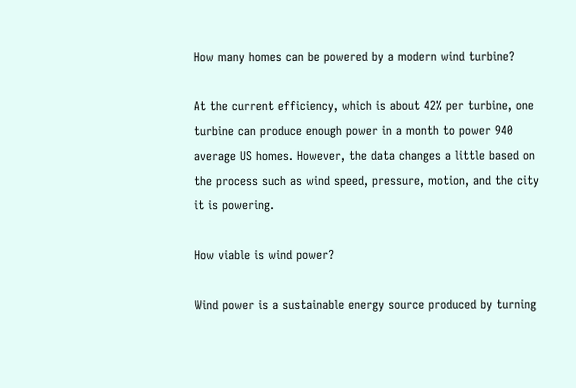How many homes can be powered by a modern wind turbine?

At the current efficiency, which is about 42% per turbine, one turbine can produce enough power in a month to power 940 average US homes. However, the data changes a little based on the process such as wind speed, pressure, motion, and the city it is powering.

How viable is wind power?

Wind power is a sustainable energy source produced by turning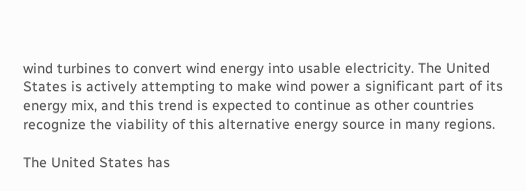wind turbines to convert wind energy into usable electricity. The United States is actively attempting to make wind power a significant part of its energy mix, and this trend is expected to continue as other countries recognize the viability of this alternative energy source in many regions.

The United States has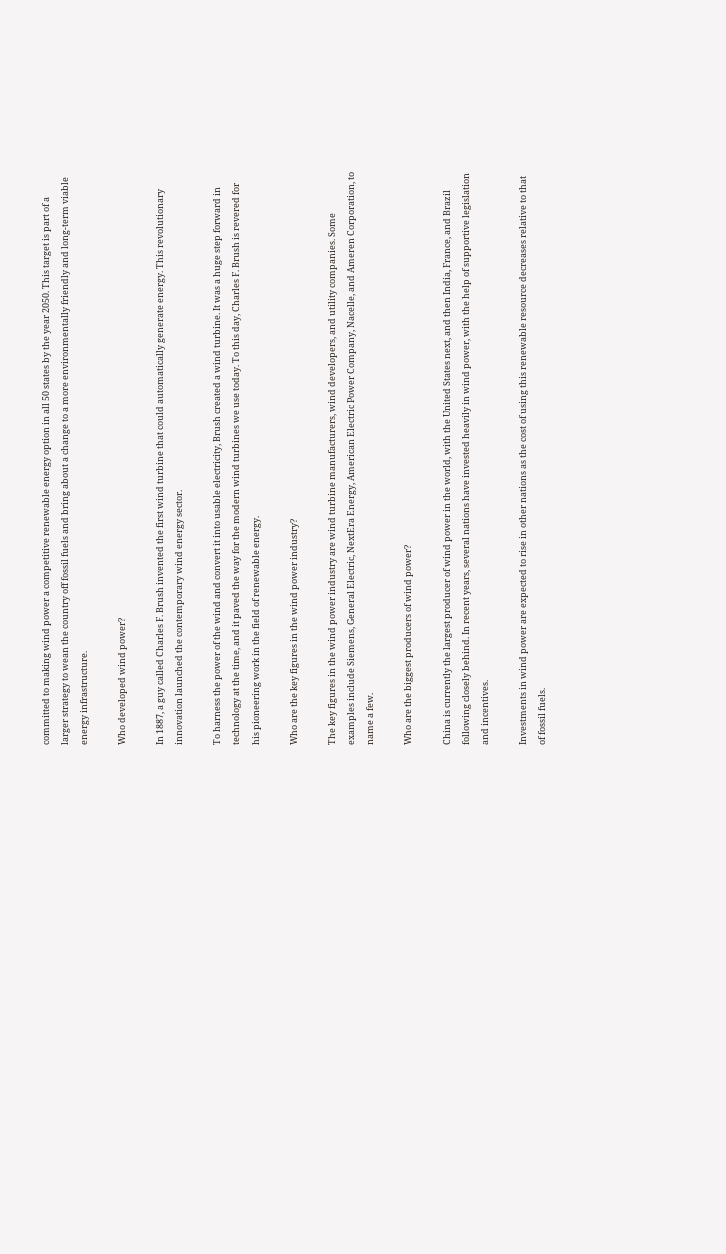committed to making wind power a competitive renewable energy option in all 50 states by the year 2050. This target is part of a larger strategy to wean the country off fossil fuels and bring about a change to a more environmentally friendly and long-term viable energy infrastructure.

Who developed wind power?

In 1887, a guy called Charles F. Brush invented the first wind turbine that could automatically generate energy. This revolutionary innovation launched the contemporary wind energy sector.

To harness the power of the wind and convert it into usable electricity, Brush created a wind turbine. It was a huge step forward in technology at the time, and it paved the way for the modern wind turbines we use today. To this day, Charles F. Brush is revered for his pioneering work in the field of renewable energy.

Who are the key figures in the wind power industry?

The key figures in the wind power industry are wind turbine manufacturers, wind developers, and utility companies. Some examples include Siemens, General Electric, NextEra Energy, American Electric Power Company, Nacelle, and Ameren Corporation, to name a few.

Who are the biggest producers of wind power?

China is currently the largest producer of wind power in the world, with the United States next, and then India, France, and Brazil following closely behind. In recent years, several nations have invested heavily in wind power, with the help of supportive legislation and incentives.

Investments in wind power are expected to rise in other nations as the cost of using this renewable resource decreases relative to that of fossil fuels.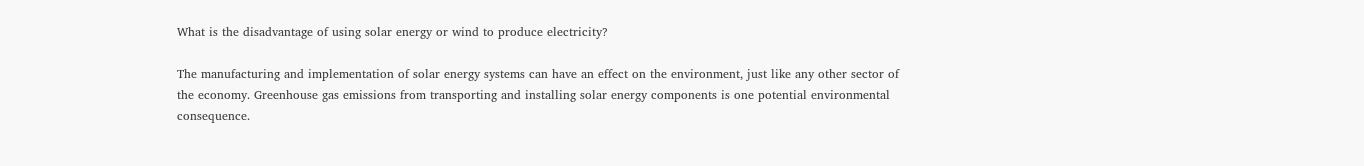What is the disadvantage of using solar energy or wind to produce electricity?

The manufacturing and implementation of solar energy systems can have an effect on the environment, just like any other sector of the economy. Greenhouse gas emissions from transporting and installing solar energy components is one potential environmental consequence.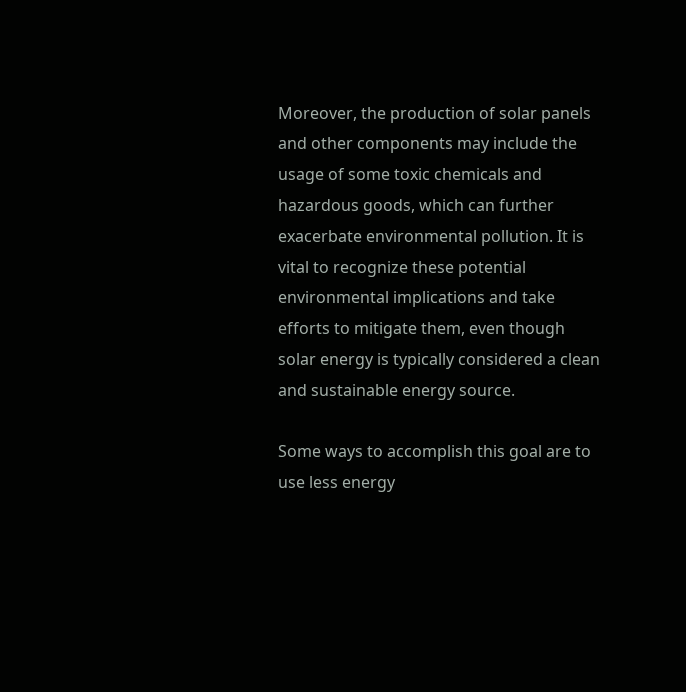Moreover, the production of solar panels and other components may include the usage of some toxic chemicals and hazardous goods, which can further exacerbate environmental pollution. It is vital to recognize these potential environmental implications and take efforts to mitigate them, even though solar energy is typically considered a clean and sustainable energy source.

Some ways to accomplish this goal are to use less energy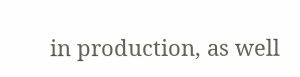in production, as well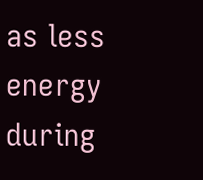as less energy during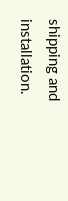shipping and installation.